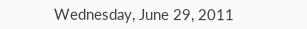Wednesday, June 29, 2011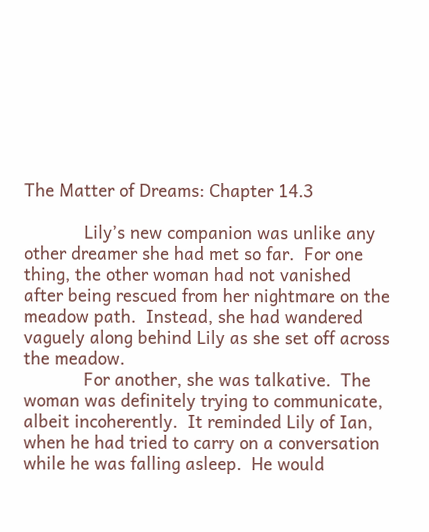The Matter of Dreams: Chapter 14.3

            Lily’s new companion was unlike any other dreamer she had met so far.  For one thing, the other woman had not vanished after being rescued from her nightmare on the meadow path.  Instead, she had wandered vaguely along behind Lily as she set off across the meadow.
            For another, she was talkative.  The woman was definitely trying to communicate, albeit incoherently.  It reminded Lily of Ian, when he had tried to carry on a conversation while he was falling asleep.  He would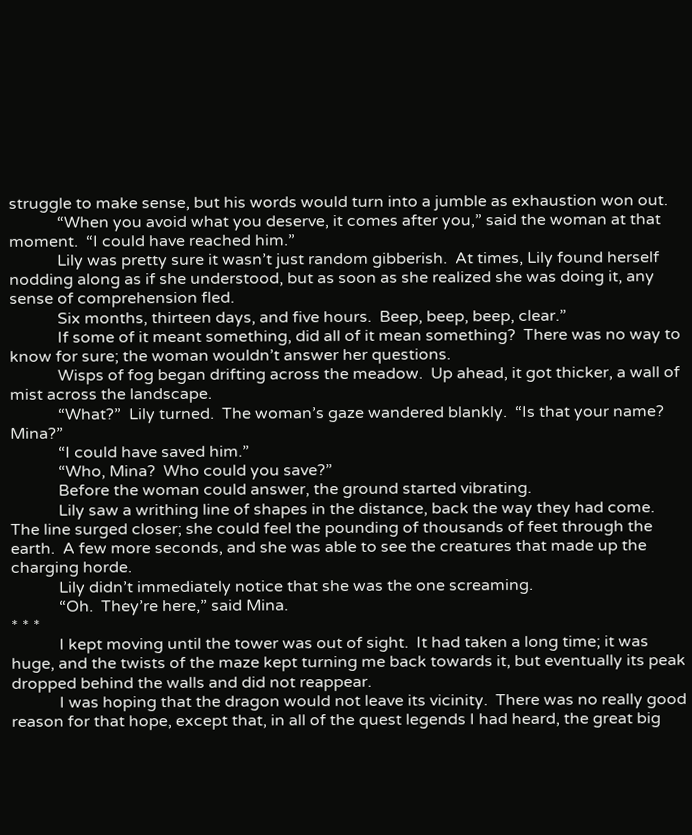struggle to make sense, but his words would turn into a jumble as exhaustion won out.
            “When you avoid what you deserve, it comes after you,” said the woman at that moment.  “I could have reached him.”
            Lily was pretty sure it wasn’t just random gibberish.  At times, Lily found herself nodding along as if she understood, but as soon as she realized she was doing it, any sense of comprehension fled.
            Six months, thirteen days, and five hours.  Beep, beep, beep, clear.”
            If some of it meant something, did all of it mean something?  There was no way to know for sure; the woman wouldn’t answer her questions.
            Wisps of fog began drifting across the meadow.  Up ahead, it got thicker, a wall of mist across the landscape.
            “What?”  Lily turned.  The woman’s gaze wandered blankly.  “Is that your name?  Mina?”
            “I could have saved him.”
            “Who, Mina?  Who could you save?”
            Before the woman could answer, the ground started vibrating.
            Lily saw a writhing line of shapes in the distance, back the way they had come.  The line surged closer; she could feel the pounding of thousands of feet through the earth.  A few more seconds, and she was able to see the creatures that made up the charging horde.
            Lily didn’t immediately notice that she was the one screaming.
            “Oh.  They’re here,” said Mina.
* * *
            I kept moving until the tower was out of sight.  It had taken a long time; it was huge, and the twists of the maze kept turning me back towards it, but eventually its peak dropped behind the walls and did not reappear.
            I was hoping that the dragon would not leave its vicinity.  There was no really good reason for that hope, except that, in all of the quest legends I had heard, the great big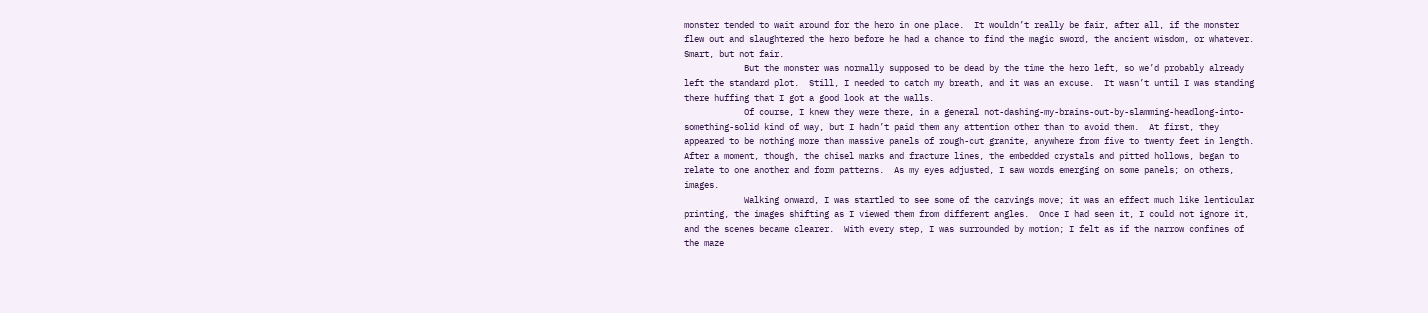monster tended to wait around for the hero in one place.  It wouldn’t really be fair, after all, if the monster flew out and slaughtered the hero before he had a chance to find the magic sword, the ancient wisdom, or whatever.  Smart, but not fair.
            But the monster was normally supposed to be dead by the time the hero left, so we’d probably already left the standard plot.  Still, I needed to catch my breath, and it was an excuse.  It wasn’t until I was standing there huffing that I got a good look at the walls.
            Of course, I knew they were there, in a general not-dashing-my-brains-out-by-slamming-headlong-into-something-solid kind of way, but I hadn’t paid them any attention other than to avoid them.  At first, they appeared to be nothing more than massive panels of rough-cut granite, anywhere from five to twenty feet in length.  After a moment, though, the chisel marks and fracture lines, the embedded crystals and pitted hollows, began to relate to one another and form patterns.  As my eyes adjusted, I saw words emerging on some panels; on others, images.
            Walking onward, I was startled to see some of the carvings move; it was an effect much like lenticular printing, the images shifting as I viewed them from different angles.  Once I had seen it, I could not ignore it, and the scenes became clearer.  With every step, I was surrounded by motion; I felt as if the narrow confines of the maze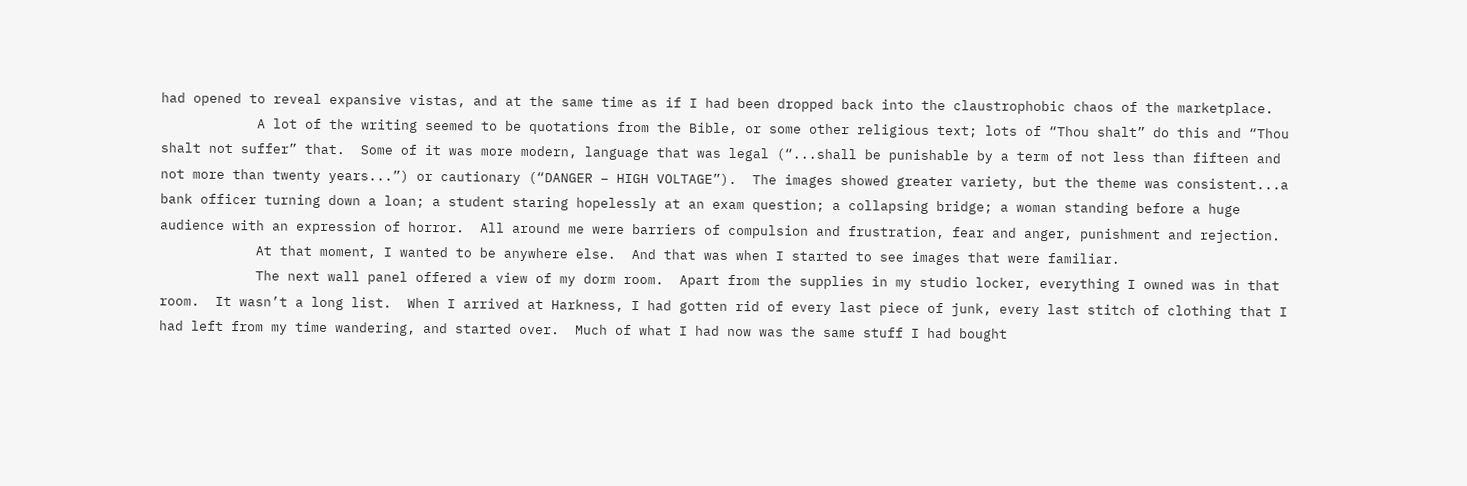had opened to reveal expansive vistas, and at the same time as if I had been dropped back into the claustrophobic chaos of the marketplace.
            A lot of the writing seemed to be quotations from the Bible, or some other religious text; lots of “Thou shalt” do this and “Thou shalt not suffer” that.  Some of it was more modern, language that was legal (“...shall be punishable by a term of not less than fifteen and not more than twenty years...”) or cautionary (“DANGER – HIGH VOLTAGE”).  The images showed greater variety, but the theme was consistent...a bank officer turning down a loan; a student staring hopelessly at an exam question; a collapsing bridge; a woman standing before a huge audience with an expression of horror.  All around me were barriers of compulsion and frustration, fear and anger, punishment and rejection.
            At that moment, I wanted to be anywhere else.  And that was when I started to see images that were familiar.
            The next wall panel offered a view of my dorm room.  Apart from the supplies in my studio locker, everything I owned was in that room.  It wasn’t a long list.  When I arrived at Harkness, I had gotten rid of every last piece of junk, every last stitch of clothing that I had left from my time wandering, and started over.  Much of what I had now was the same stuff I had bought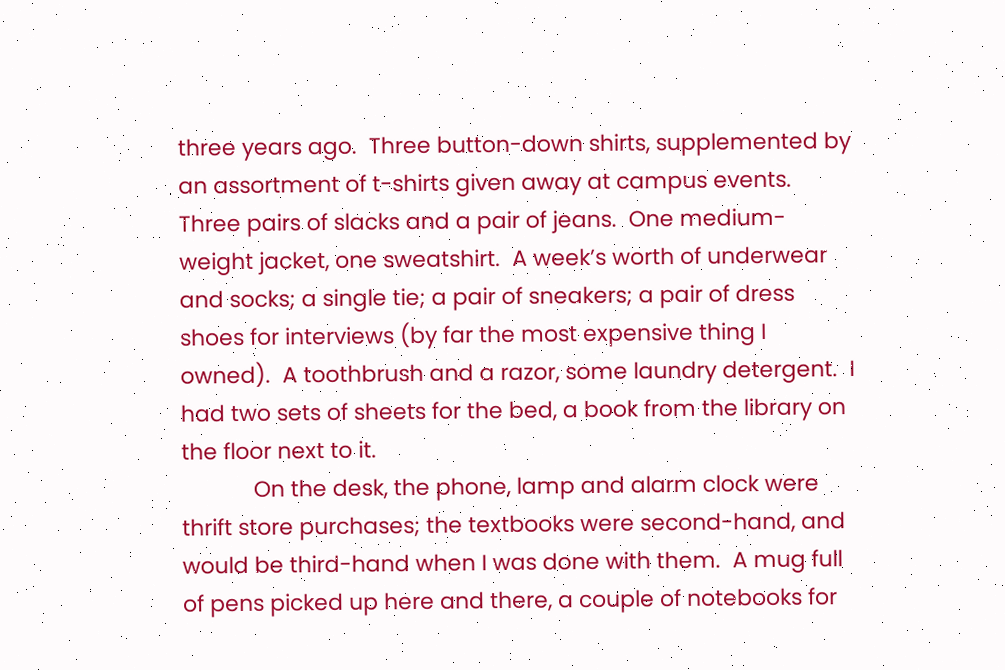three years ago.  Three button-down shirts, supplemented by an assortment of t-shirts given away at campus events.  Three pairs of slacks and a pair of jeans.  One medium-weight jacket, one sweatshirt.  A week’s worth of underwear and socks; a single tie; a pair of sneakers; a pair of dress shoes for interviews (by far the most expensive thing I owned).  A toothbrush and a razor, some laundry detergent.  I had two sets of sheets for the bed, a book from the library on the floor next to it.
            On the desk, the phone, lamp and alarm clock were thrift store purchases; the textbooks were second-hand, and would be third-hand when I was done with them.  A mug full of pens picked up here and there, a couple of notebooks for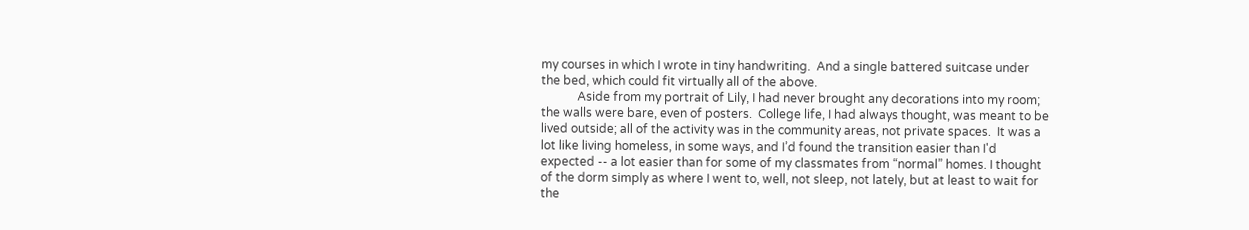my courses in which I wrote in tiny handwriting.  And a single battered suitcase under the bed, which could fit virtually all of the above.
            Aside from my portrait of Lily, I had never brought any decorations into my room; the walls were bare, even of posters.  College life, I had always thought, was meant to be lived outside; all of the activity was in the community areas, not private spaces.  It was a lot like living homeless, in some ways, and I’d found the transition easier than I'd expected -- a lot easier than for some of my classmates from “normal” homes. I thought of the dorm simply as where I went to, well, not sleep, not lately, but at least to wait for the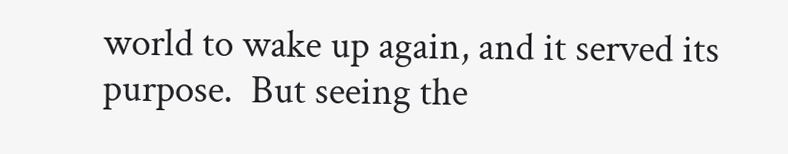world to wake up again, and it served its purpose.  But seeing the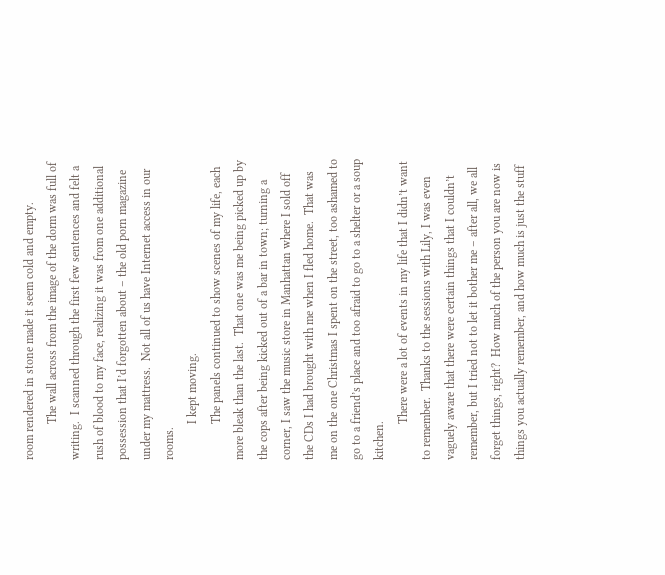room rendered in stone made it seem cold and empty.
            The wall across from the image of the dorm was full of writing.  I scanned through the first few sentences and felt a rush of blood to my face, realizing it was from one additional possession that I’d forgotten about – the old porn magazine under my mattress.  Not all of us have Internet access in our rooms.
            I kept moving.
            The panels continued to show scenes of my life, each more bleak than the last.  That one was me being picked up by the cops after being kicked out of a bar in town; turning a corner, I saw the music store in Manhattan where I sold off the CDs I had brought with me when I fled home.  That was me on the one Christmas I spent on the street, too ashamed to go to a friend’s place and too afraid to go to a shelter or a soup kitchen.
            There were a lot of events in my life that I didn’t want to remember.  Thanks to the sessions with Lily, I was even vaguely aware that there were certain things that I couldn’t remember, but I tried not to let it bother me – after all, we all forget things, right?  How much of the person you are now is things you actually remember, and how much is just the stuff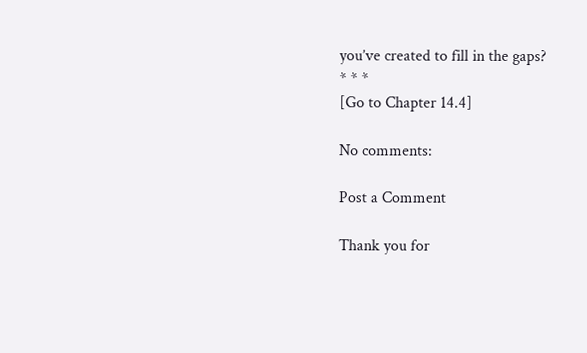you’ve created to fill in the gaps?
* * *
[Go to Chapter 14.4]

No comments:

Post a Comment

Thank you for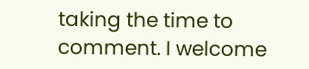taking the time to comment. I welcome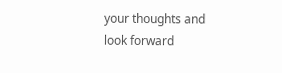your thoughts and look forward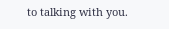to talking with you.